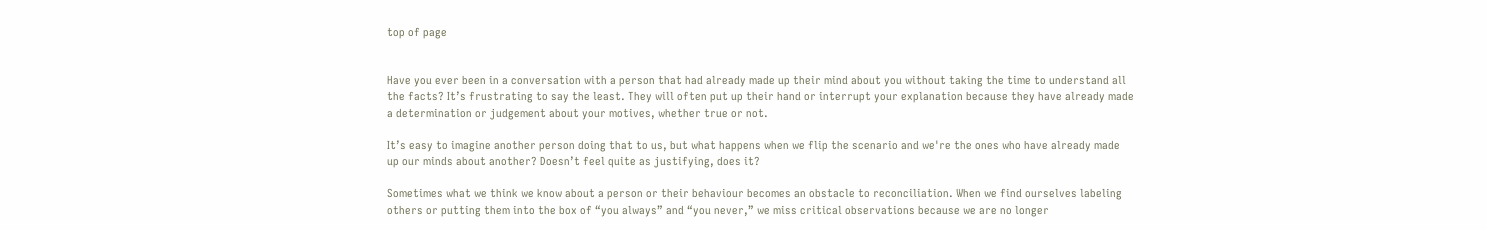top of page


Have you ever been in a conversation with a person that had already made up their mind about you without taking the time to understand all the facts? It’s frustrating to say the least. They will often put up their hand or interrupt your explanation because they have already made a determination or judgement about your motives, whether true or not.

It’s easy to imagine another person doing that to us, but what happens when we flip the scenario and we're the ones who have already made up our minds about another? Doesn’t feel quite as justifying, does it?

Sometimes what we think we know about a person or their behaviour becomes an obstacle to reconciliation. When we find ourselves labeling others or putting them into the box of “you always” and “you never,” we miss critical observations because we are no longer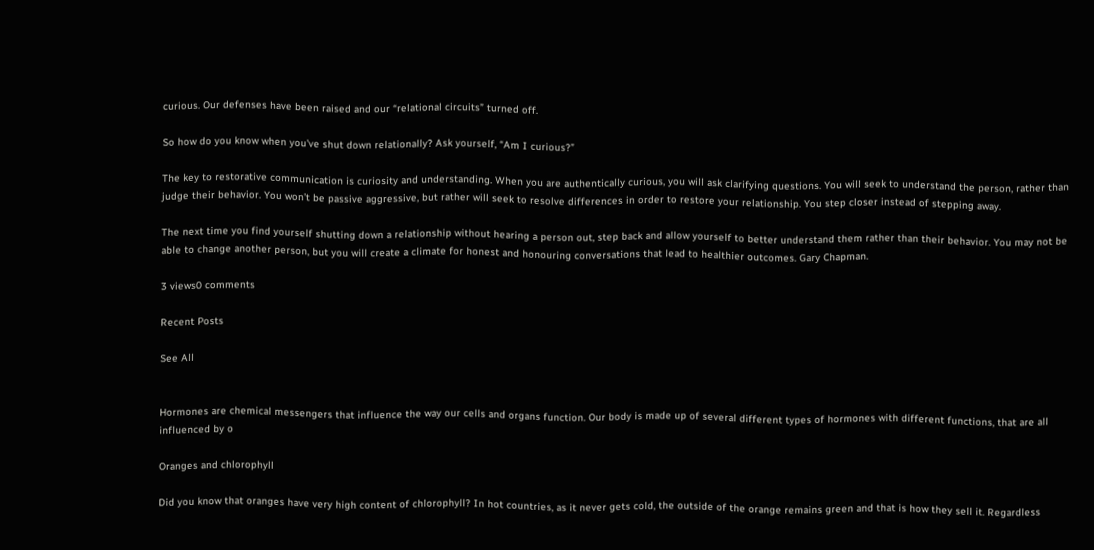curious. Our defenses have been raised and our “relational circuits” turned off.

So how do you know when you've shut down relationally? Ask yourself, “Am I curious?”

The key to restorative communication is curiosity and understanding. When you are authentically curious, you will ask clarifying questions. You will seek to understand the person, rather than judge their behavior. You won’t be passive aggressive, but rather will seek to resolve differences in order to restore your relationship. You step closer instead of stepping away.

The next time you find yourself shutting down a relationship without hearing a person out, step back and allow yourself to better understand them rather than their behavior. You may not be able to change another person, but you will create a climate for honest and honouring conversations that lead to healthier outcomes. Gary Chapman.

3 views0 comments

Recent Posts

See All


Hormones are chemical messengers that influence the way our cells and organs function. Our body is made up of several different types of hormones with different functions, that are all influenced by o

Oranges and chlorophyll

Did you know that oranges have very high content of chlorophyll? In hot countries, as it never gets cold, the outside of the orange remains green and that is how they sell it. Regardless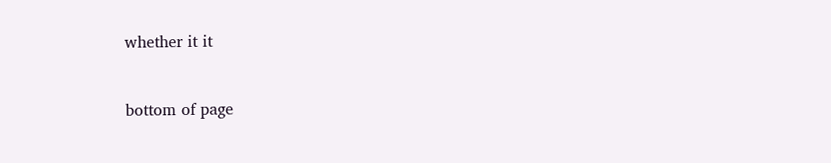whether it it


bottom of page